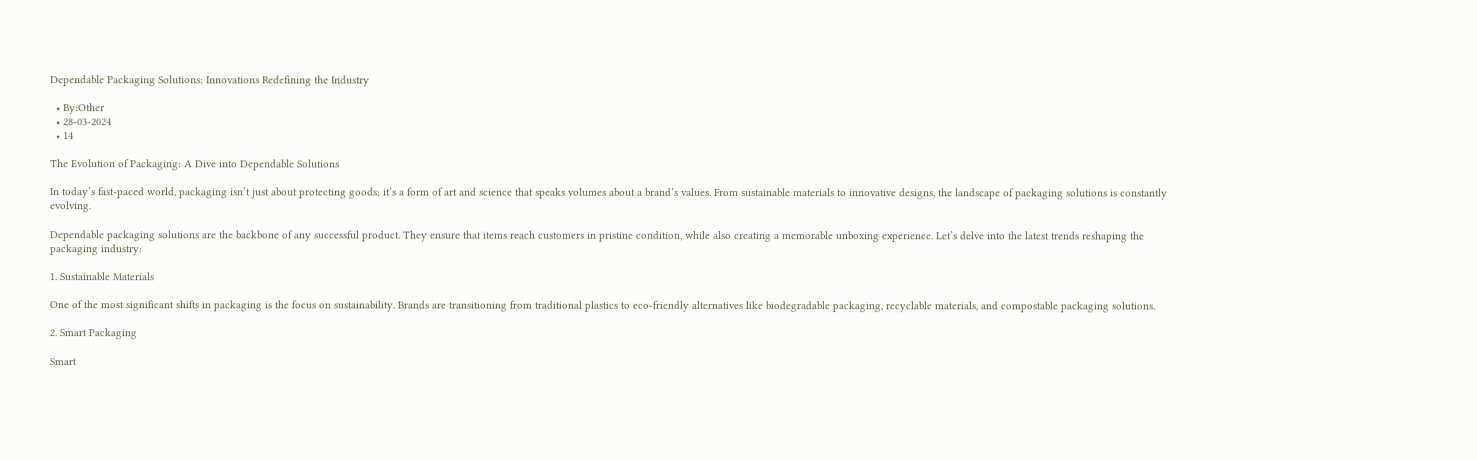Dependable Packaging Solutions: Innovations Redefining the Industry

  • By:Other
  • 28-03-2024
  • 14

The Evolution of Packaging: A Dive into Dependable Solutions

In today’s fast-paced world, packaging isn’t just about protecting goods; it’s a form of art and science that speaks volumes about a brand’s values. From sustainable materials to innovative designs, the landscape of packaging solutions is constantly evolving.

Dependable packaging solutions are the backbone of any successful product. They ensure that items reach customers in pristine condition, while also creating a memorable unboxing experience. Let’s delve into the latest trends reshaping the packaging industry:

1. Sustainable Materials

One of the most significant shifts in packaging is the focus on sustainability. Brands are transitioning from traditional plastics to eco-friendly alternatives like biodegradable packaging, recyclable materials, and compostable packaging solutions.

2. Smart Packaging

Smart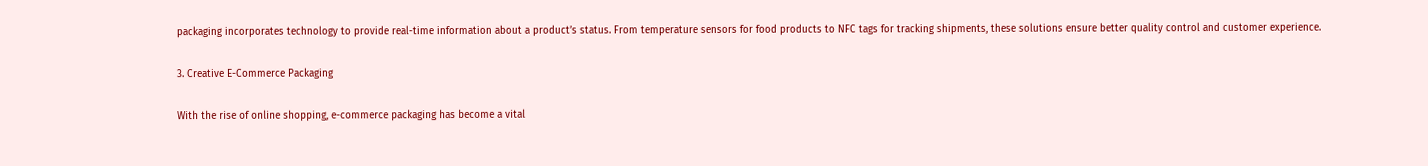packaging incorporates technology to provide real-time information about a product’s status. From temperature sensors for food products to NFC tags for tracking shipments, these solutions ensure better quality control and customer experience.

3. Creative E-Commerce Packaging

With the rise of online shopping, e-commerce packaging has become a vital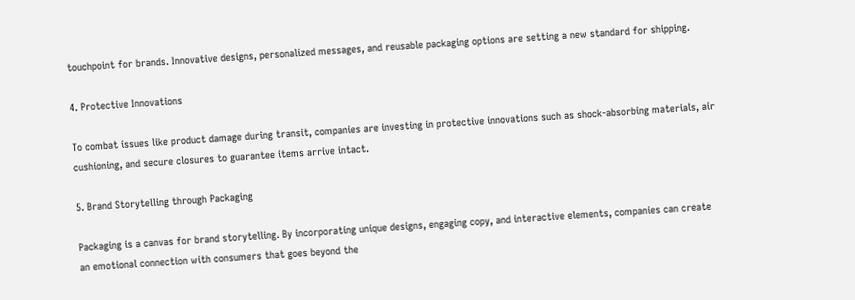touchpoint for brands. Innovative designs, personalized messages, and reusable packaging options are setting a new standard for shipping.

4. Protective Innovations

To combat issues like product damage during transit, companies are investing in protective innovations such as shock-absorbing materials, air cushioning, and secure closures to guarantee items arrive intact.

5. Brand Storytelling through Packaging

Packaging is a canvas for brand storytelling. By incorporating unique designs, engaging copy, and interactive elements, companies can create an emotional connection with consumers that goes beyond the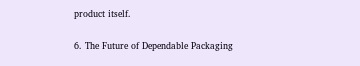product itself.

6. The Future of Dependable Packaging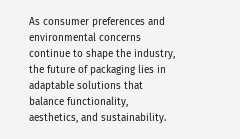As consumer preferences and environmental concerns continue to shape the industry, the future of packaging lies in adaptable solutions that balance functionality, aesthetics, and sustainability.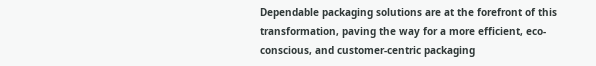Dependable packaging solutions are at the forefront of this transformation, paving the way for a more efficient, eco-conscious, and customer-centric packaging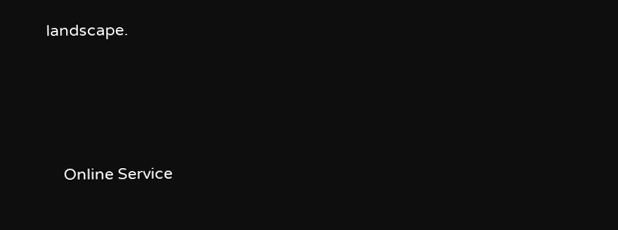landscape.




    Online Service